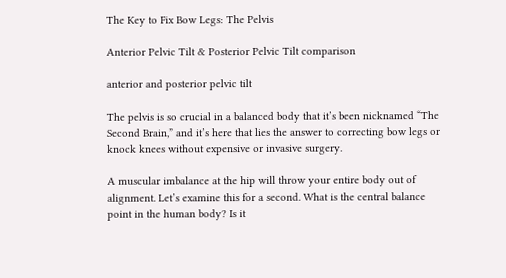The Key to Fix Bow Legs: The Pelvis

Anterior Pelvic Tilt & Posterior Pelvic Tilt comparison

anterior and posterior pelvic tilt

The pelvis is so crucial in a balanced body that it’s been nicknamed “The Second Brain,” and it’s here that lies the answer to correcting bow legs or knock knees without expensive or invasive surgery.

A muscular imbalance at the hip will throw your entire body out of alignment. Let’s examine this for a second. What is the central balance point in the human body? Is it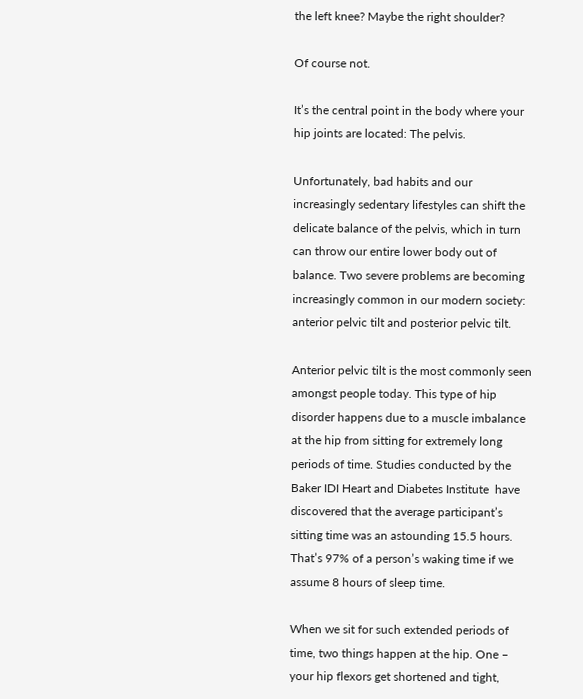the left knee? Maybe the right shoulder?

Of course not.

It’s the central point in the body where your hip joints are located: The pelvis.

Unfortunately, bad habits and our increasingly sedentary lifestyles can shift the delicate balance of the pelvis, which in turn can throw our entire lower body out of balance. Two severe problems are becoming increasingly common in our modern society: anterior pelvic tilt and posterior pelvic tilt.

Anterior pelvic tilt is the most commonly seen amongst people today. This type of hip disorder happens due to a muscle imbalance at the hip from sitting for extremely long periods of time. Studies conducted by the Baker IDI Heart and Diabetes Institute  have discovered that the average participant’s sitting time was an astounding 15.5 hours. That’s 97% of a person’s waking time if we assume 8 hours of sleep time.

When we sit for such extended periods of time, two things happen at the hip. One – your hip flexors get shortened and tight,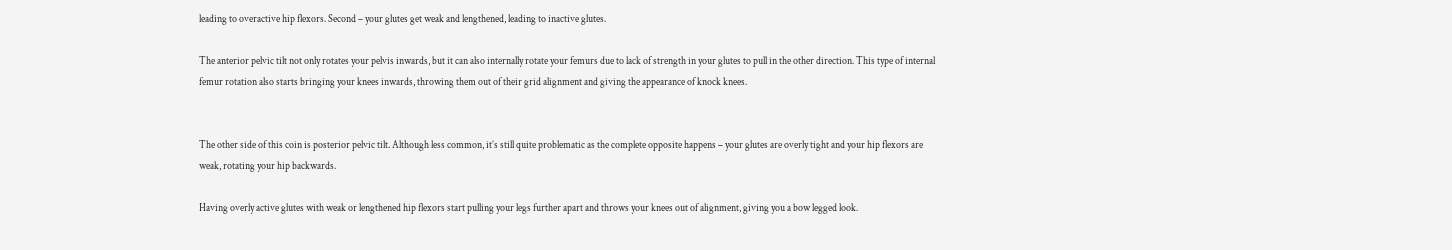leading to overactive hip flexors. Second – your glutes get weak and lengthened, leading to inactive glutes.

The anterior pelvic tilt not only rotates your pelvis inwards, but it can also internally rotate your femurs due to lack of strength in your glutes to pull in the other direction. This type of internal femur rotation also starts bringing your knees inwards, throwing them out of their grid alignment and giving the appearance of knock knees.


The other side of this coin is posterior pelvic tilt. Although less common, it’s still quite problematic as the complete opposite happens – your glutes are overly tight and your hip flexors are weak, rotating your hip backwards.

Having overly active glutes with weak or lengthened hip flexors start pulling your legs further apart and throws your knees out of alignment, giving you a bow legged look.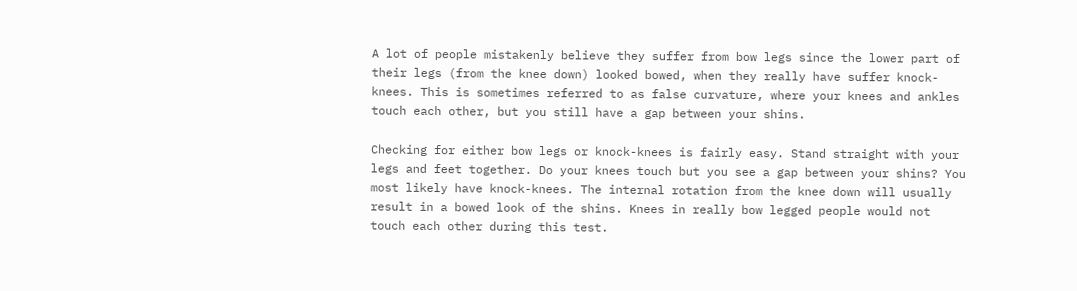A lot of people mistakenly believe they suffer from bow legs since the lower part of their legs (from the knee down) looked bowed, when they really have suffer knock-knees. This is sometimes referred to as false curvature, where your knees and ankles touch each other, but you still have a gap between your shins.

Checking for either bow legs or knock-knees is fairly easy. Stand straight with your legs and feet together. Do your knees touch but you see a gap between your shins? You most likely have knock-knees. The internal rotation from the knee down will usually result in a bowed look of the shins. Knees in really bow legged people would not touch each other during this test.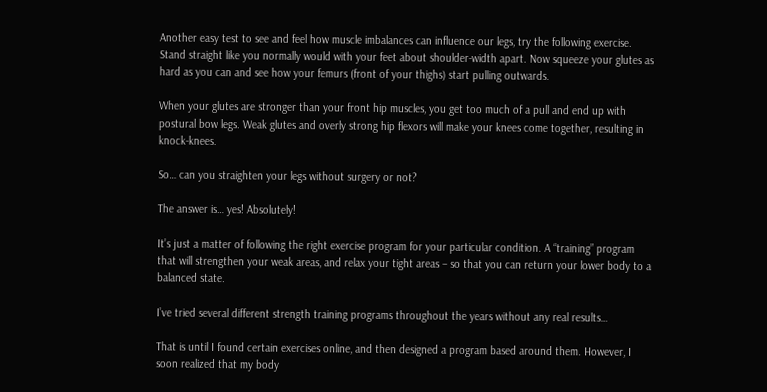Another easy test to see and feel how muscle imbalances can influence our legs, try the following exercise. Stand straight like you normally would with your feet about shoulder-width apart. Now squeeze your glutes as hard as you can and see how your femurs (front of your thighs) start pulling outwards.

When your glutes are stronger than your front hip muscles, you get too much of a pull and end up with postural bow legs. Weak glutes and overly strong hip flexors will make your knees come together, resulting in knock-knees.

So… can you straighten your legs without surgery or not?

The answer is… yes! Absolutely!

It’s just a matter of following the right exercise program for your particular condition. A “training” program that will strengthen your weak areas, and relax your tight areas – so that you can return your lower body to a balanced state.

I’ve tried several different strength training programs throughout the years without any real results…

That is until I found certain exercises online, and then designed a program based around them. However, I soon realized that my body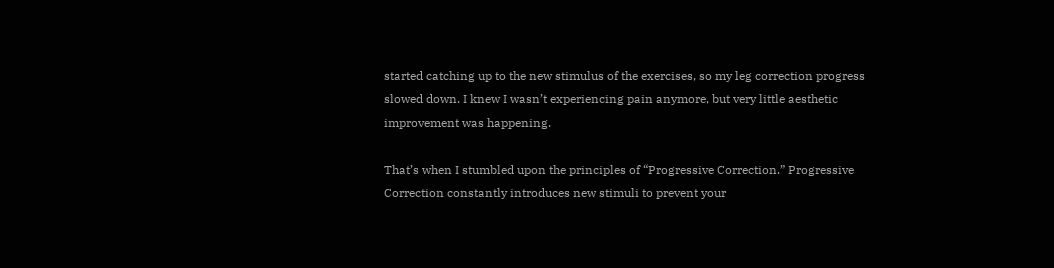started catching up to the new stimulus of the exercises, so my leg correction progress slowed down. I knew I wasn’t experiencing pain anymore, but very little aesthetic improvement was happening.

That’s when I stumbled upon the principles of “Progressive Correction.” Progressive Correction constantly introduces new stimuli to prevent your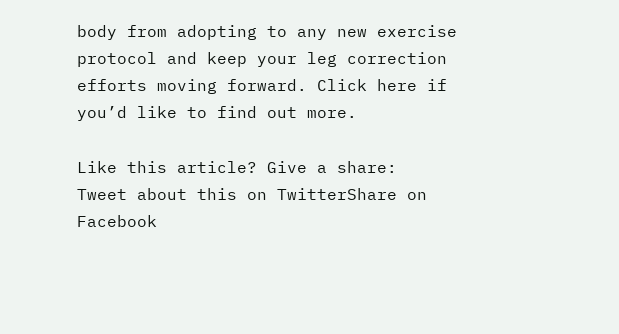body from adopting to any new exercise protocol and keep your leg correction efforts moving forward. Click here if you’d like to find out more.

Like this article? Give a share:
Tweet about this on TwitterShare on Facebook